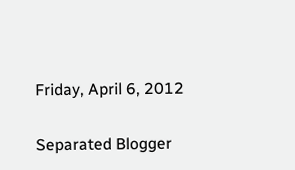Friday, April 6, 2012

Separated Blogger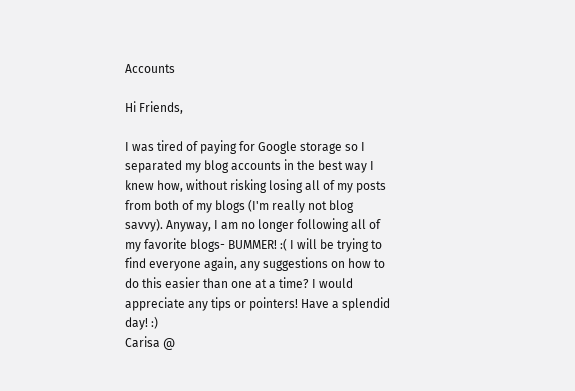Accounts

Hi Friends,

I was tired of paying for Google storage so I separated my blog accounts in the best way I knew how, without risking losing all of my posts from both of my blogs (I'm really not blog savvy). Anyway, I am no longer following all of my favorite blogs- BUMMER! :( I will be trying to find everyone again, any suggestions on how to do this easier than one at a time? I would appreciate any tips or pointers! Have a splendid day! :)
Carisa @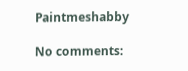Paintmeshabby

No comments: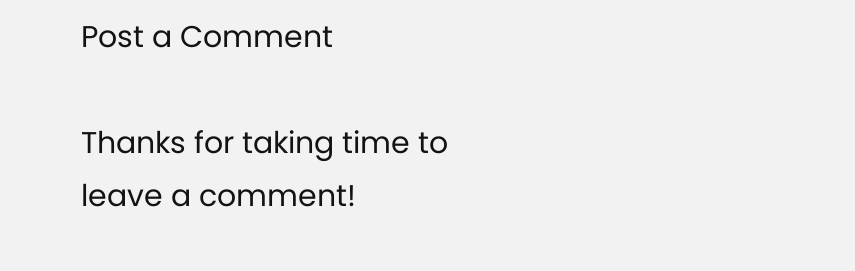Post a Comment

Thanks for taking time to leave a comment!